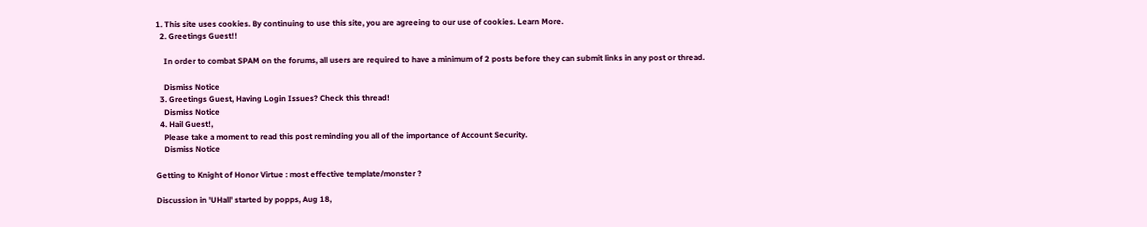1. This site uses cookies. By continuing to use this site, you are agreeing to our use of cookies. Learn More.
  2. Greetings Guest!!

    In order to combat SPAM on the forums, all users are required to have a minimum of 2 posts before they can submit links in any post or thread.

    Dismiss Notice
  3. Greetings Guest, Having Login Issues? Check this thread!
    Dismiss Notice
  4. Hail Guest!,
    Please take a moment to read this post reminding you all of the importance of Account Security.
    Dismiss Notice

Getting to Knight of Honor Virtue : most effective template/monster ?

Discussion in 'UHall' started by popps, Aug 18,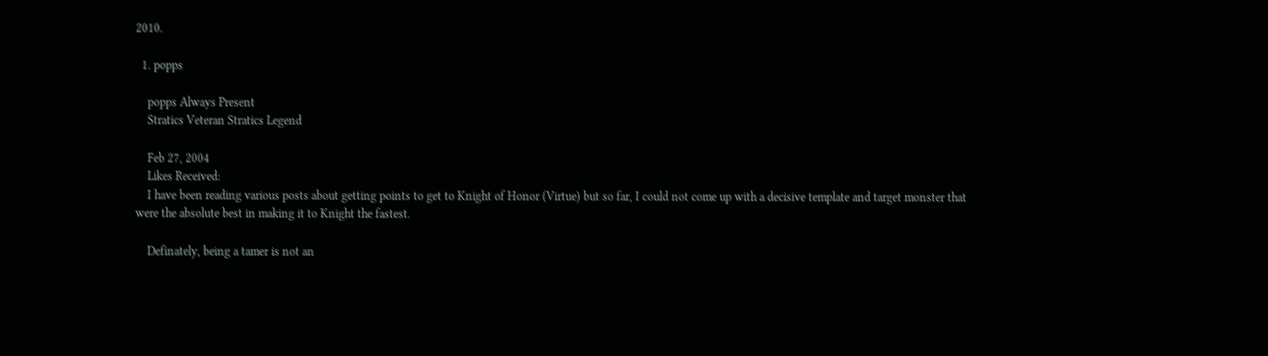2010.

  1. popps

    popps Always Present
    Stratics Veteran Stratics Legend

    Feb 27, 2004
    Likes Received:
    I have been reading various posts about getting points to get to Knight of Honor (Virtue) but so far, I could not come up with a decisive template and target monster that were the absolute best in making it to Knight the fastest.

    Definately, being a tamer is not an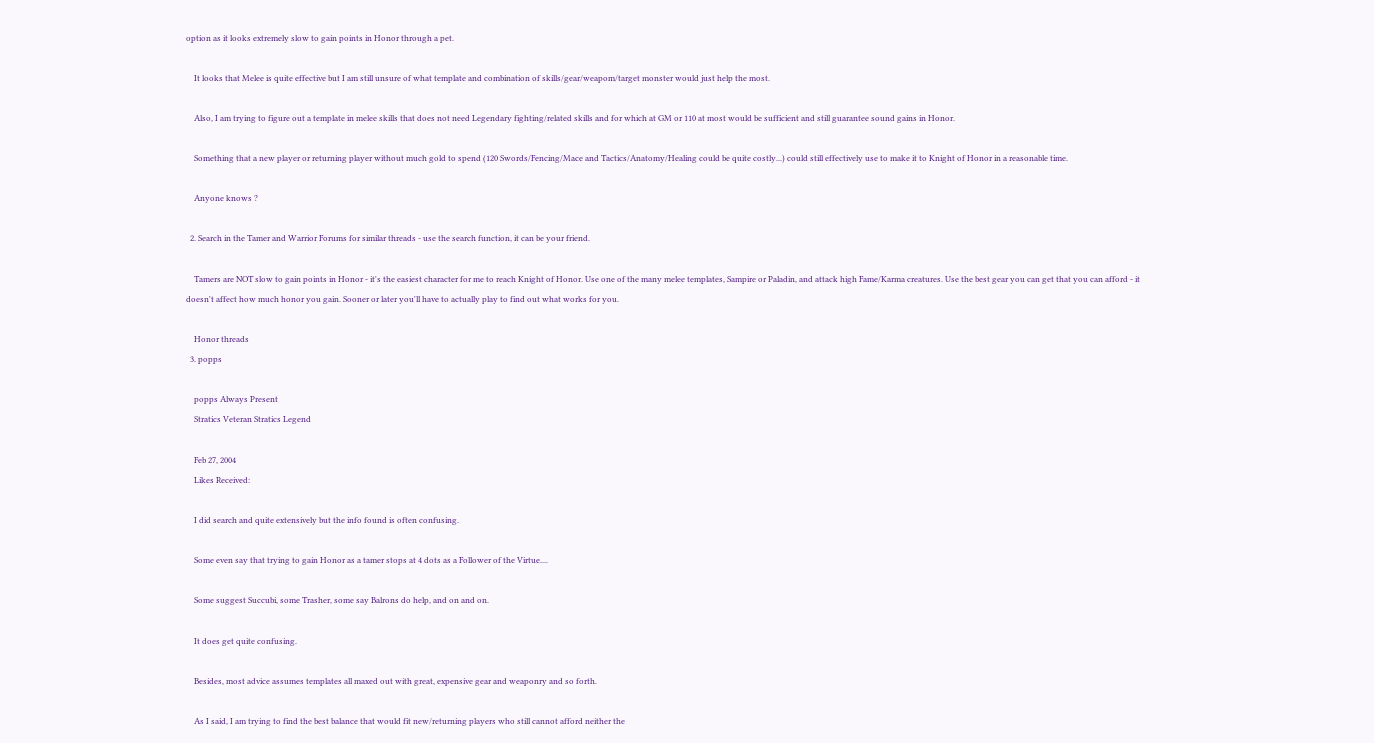option as it looks extremely slow to gain points in Honor through a pet.

    It looks that Melee is quite effective but I am still unsure of what template and combination of skills/gear/weapom/target monster would just help the most.

    Also, I am trying to figure out a template in melee skills that does not need Legendary fighting/related skills and for which at GM or 110 at most would be sufficient and still guarantee sound gains in Honor.

    Something that a new player or returning player without much gold to spend (120 Swords/Fencing/Mace and Tactics/Anatomy/Healing could be quite costly...) could still effectively use to make it to Knight of Honor in a reasonable time.

    Anyone knows ?

  2. Search in the Tamer and Warrior Forums for similar threads - use the search function, it can be your friend.

    Tamers are NOT slow to gain points in Honor - it's the easiest character for me to reach Knight of Honor. Use one of the many melee templates, Sampire or Paladin, and attack high Fame/Karma creatures. Use the best gear you can get that you can afford - it doesn't affect how much honor you gain. Sooner or later you'll have to actually play to find out what works for you.

    Honor threads
  3. popps

    popps Always Present
    Stratics Veteran Stratics Legend

    Feb 27, 2004
    Likes Received:

    I did search and quite extensively but the info found is often confusing.

    Some even say that trying to gain Honor as a tamer stops at 4 dots as a Follower of the Virtue....

    Some suggest Succubi, some Trasher, some say Balrons do help, and on and on.

    It does get quite confusing.

    Besides, most advice assumes templates all maxed out with great, expensive gear and weaponry and so forth.

    As I said, I am trying to find the best balance that would fit new/returning players who still cannot afford neither the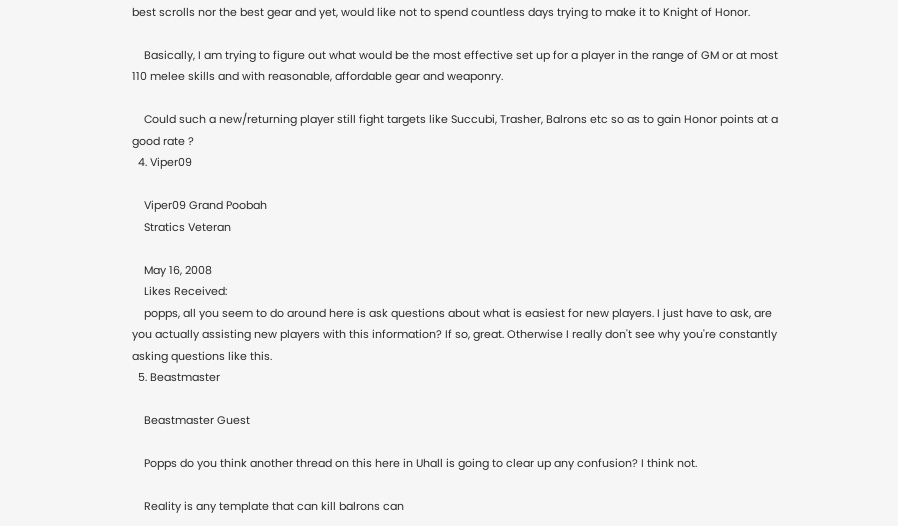best scrolls nor the best gear and yet, would like not to spend countless days trying to make it to Knight of Honor.

    Basically, I am trying to figure out what would be the most effective set up for a player in the range of GM or at most 110 melee skills and with reasonable, affordable gear and weaponry.

    Could such a new/returning player still fight targets like Succubi, Trasher, Balrons etc so as to gain Honor points at a good rate ?
  4. Viper09

    Viper09 Grand Poobah
    Stratics Veteran

    May 16, 2008
    Likes Received:
    popps, all you seem to do around here is ask questions about what is easiest for new players. I just have to ask, are you actually assisting new players with this information? If so, great. Otherwise I really don't see why you're constantly asking questions like this.
  5. Beastmaster

    Beastmaster Guest

    Popps do you think another thread on this here in Uhall is going to clear up any confusion? I think not.

    Reality is any template that can kill balrons can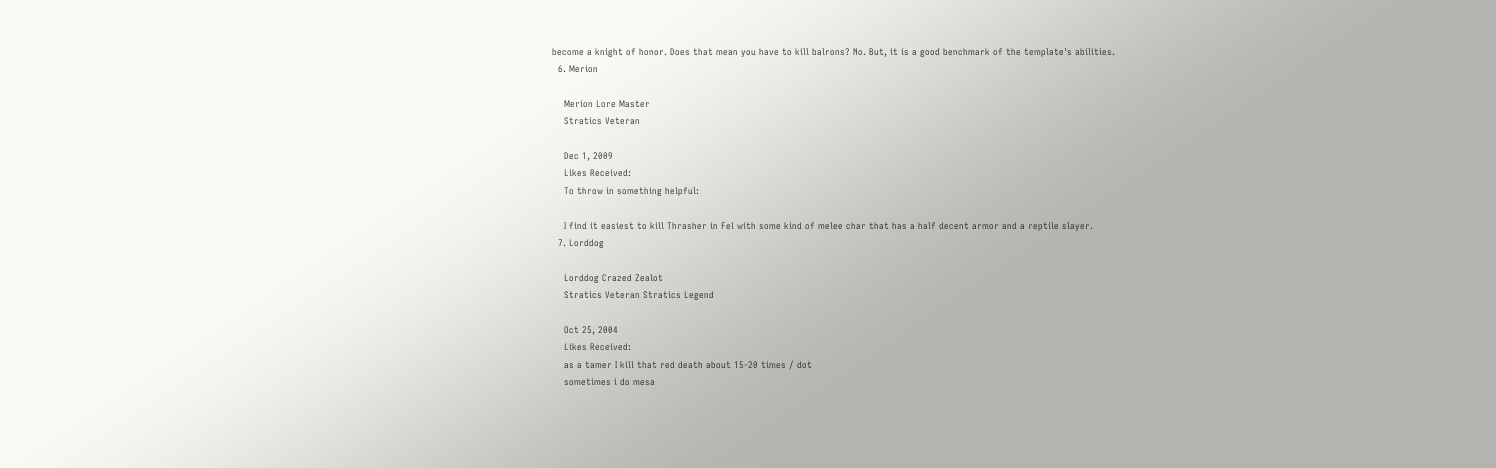become a knight of honor. Does that mean you have to kill balrons? No. But, it is a good benchmark of the template's abilities.
  6. Merion

    Merion Lore Master
    Stratics Veteran

    Dec 1, 2009
    Likes Received:
    To throw in something helpful:

    I find it easiest to kill Thrasher in Fel with some kind of melee char that has a half decent armor and a reptile slayer.
  7. Lorddog

    Lorddog Crazed Zealot
    Stratics Veteran Stratics Legend

    Oct 25, 2004
    Likes Received:
    as a tamer I kill that red death about 15-20 times / dot
    sometimes i do mesa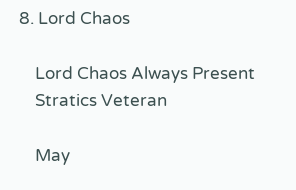8. Lord Chaos

    Lord Chaos Always Present
    Stratics Veteran

    May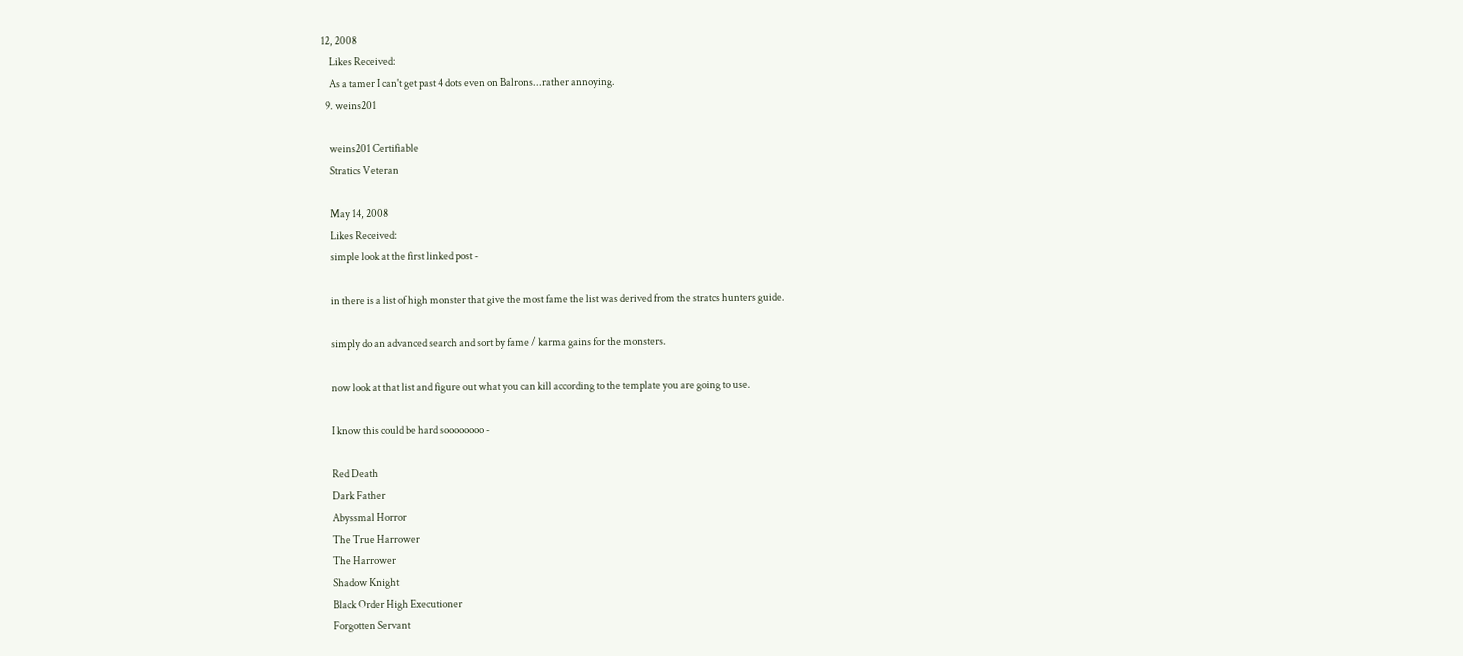12, 2008
    Likes Received:
    As a tamer I can't get past 4 dots even on Balrons...rather annoying.
  9. weins201

    weins201 Certifiable
    Stratics Veteran

    May 14, 2008
    Likes Received:
    simple look at the first linked post -

    in there is a list of high monster that give the most fame the list was derived from the stratcs hunters guide.

    simply do an advanced search and sort by fame / karma gains for the monsters.

    now look at that list and figure out what you can kill according to the template you are going to use.

    I know this could be hard soooooooo -

    Red Death
    Dark Father
    Abyssmal Horror
    The True Harrower
    The Harrower
    Shadow Knight
    Black Order High Executioner
    Forgotten Servant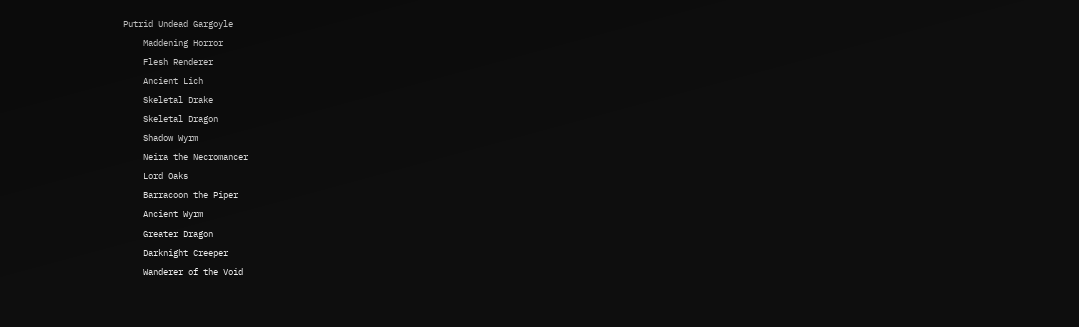Putrid Undead Gargoyle
    Maddening Horror
    Flesh Renderer
    Ancient Lich
    Skeletal Drake
    Skeletal Dragon
    Shadow Wyrm
    Neira the Necromancer
    Lord Oaks
    Barracoon the Piper
    Ancient Wyrm
    Greater Dragon
    Darknight Creeper
    Wanderer of the Void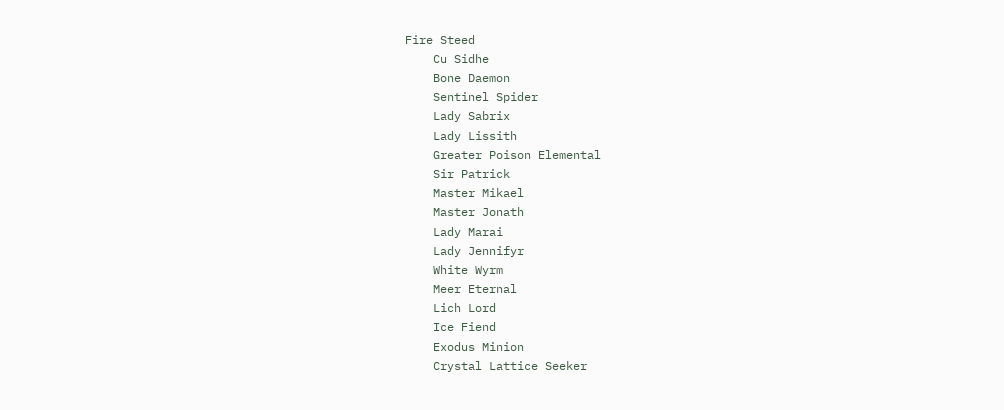Fire Steed
    Cu Sidhe
    Bone Daemon
    Sentinel Spider
    Lady Sabrix
    Lady Lissith
    Greater Poison Elemental
    Sir Patrick
    Master Mikael
    Master Jonath
    Lady Marai
    Lady Jennifyr
    White Wyrm
    Meer Eternal
    Lich Lord
    Ice Fiend
    Exodus Minion
    Crystal Lattice Seeker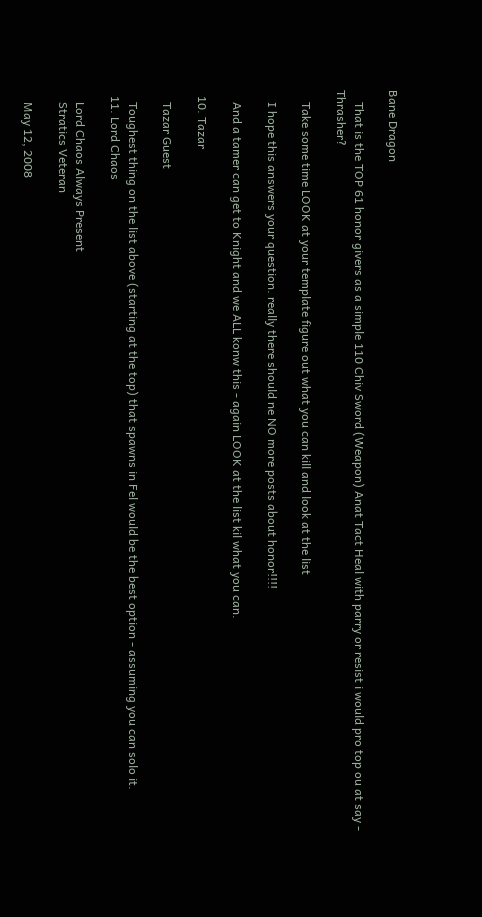Bane Dragon

    That is the TOP 61 honor givers as a simple 110 Chiv Sword (Weapon) Anat Tact Heal with parry or resist i would pro top ou at say - Thrasher?

    Take some time LOOK at your template figure out what you can kill and look at the list

    I hope this answers your question. really there should ne NO more posts about honor!!!!

    And a tamer can get to Knight and we ALL konw this - again LOOK at the list kil what you can.

  10. Tazar

    Tazar Guest

    Toughest thing on the list above (starting at the top) that spawns in Fel would be the best option - assuming you can solo it.
  11. Lord Chaos

    Lord Chaos Always Present
    Stratics Veteran

    May 12, 2008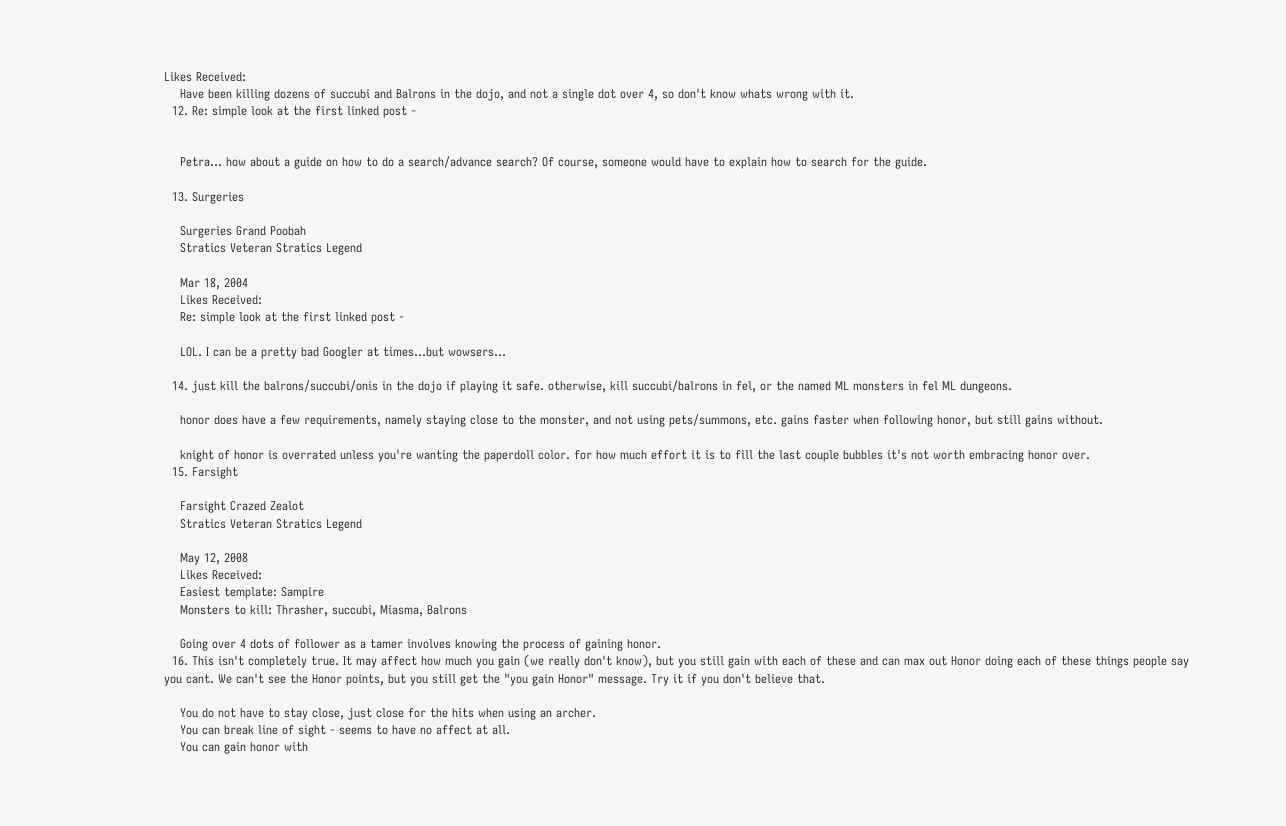Likes Received:
    Have been killing dozens of succubi and Balrons in the dojo, and not a single dot over 4, so don't know whats wrong with it.
  12. Re: simple look at the first linked post -


    Petra... how about a guide on how to do a search/advance search? Of course, someone would have to explain how to search for the guide.

  13. Surgeries

    Surgeries Grand Poobah
    Stratics Veteran Stratics Legend

    Mar 18, 2004
    Likes Received:
    Re: simple look at the first linked post -

    LOL. I can be a pretty bad Googler at times...but wowsers...

  14. just kill the balrons/succubi/onis in the dojo if playing it safe. otherwise, kill succubi/balrons in fel, or the named ML monsters in fel ML dungeons.

    honor does have a few requirements, namely staying close to the monster, and not using pets/summons, etc. gains faster when following honor, but still gains without.

    knight of honor is overrated unless you're wanting the paperdoll color. for how much effort it is to fill the last couple bubbles it's not worth embracing honor over.
  15. Farsight

    Farsight Crazed Zealot
    Stratics Veteran Stratics Legend

    May 12, 2008
    Likes Received:
    Easiest template: Sampire
    Monsters to kill: Thrasher, succubi, Miasma, Balrons

    Going over 4 dots of follower as a tamer involves knowing the process of gaining honor.
  16. This isn't completely true. It may affect how much you gain (we really don't know), but you still gain with each of these and can max out Honor doing each of these things people say you cant. We can't see the Honor points, but you still get the "you gain Honor" message. Try it if you don't believe that.

    You do not have to stay close, just close for the hits when using an archer.
    You can break line of sight - seems to have no affect at all.
    You can gain honor with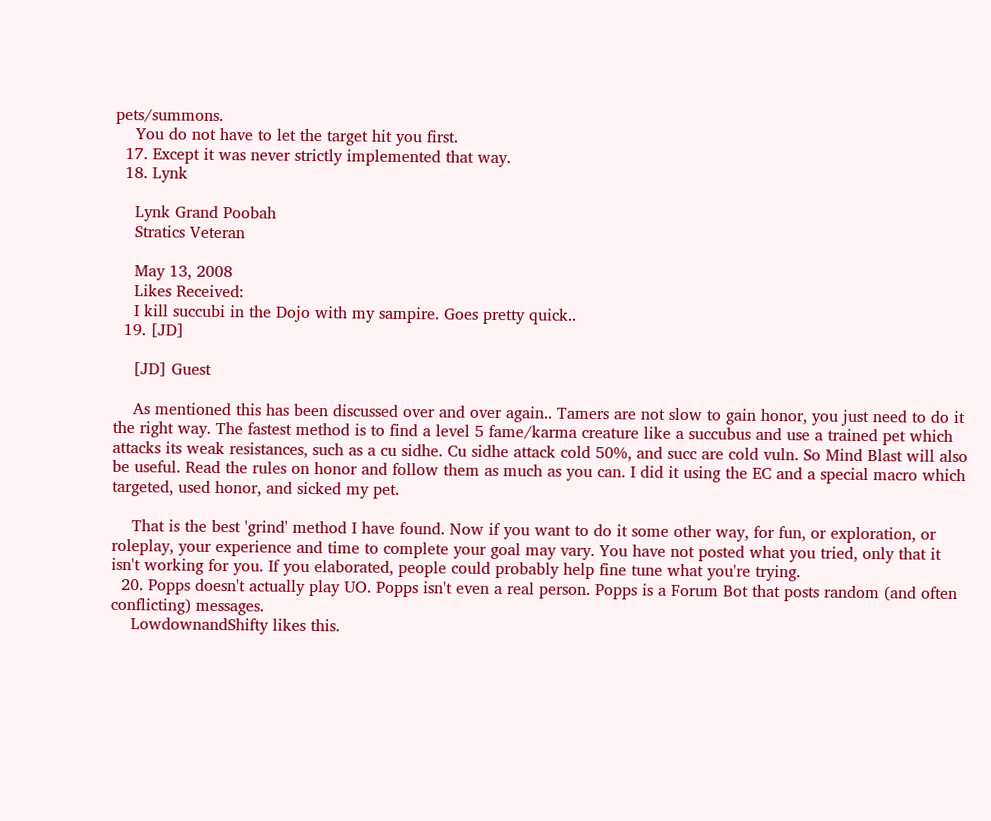pets/summons.
    You do not have to let the target hit you first.
  17. Except it was never strictly implemented that way.
  18. Lynk

    Lynk Grand Poobah
    Stratics Veteran

    May 13, 2008
    Likes Received:
    I kill succubi in the Dojo with my sampire. Goes pretty quick..
  19. [JD]

    [JD] Guest

    As mentioned this has been discussed over and over again.. Tamers are not slow to gain honor, you just need to do it the right way. The fastest method is to find a level 5 fame/karma creature like a succubus and use a trained pet which attacks its weak resistances, such as a cu sidhe. Cu sidhe attack cold 50%, and succ are cold vuln. So Mind Blast will also be useful. Read the rules on honor and follow them as much as you can. I did it using the EC and a special macro which targeted, used honor, and sicked my pet.

    That is the best 'grind' method I have found. Now if you want to do it some other way, for fun, or exploration, or roleplay, your experience and time to complete your goal may vary. You have not posted what you tried, only that it isn't working for you. If you elaborated, people could probably help fine tune what you're trying.
  20. Popps doesn't actually play UO. Popps isn't even a real person. Popps is a Forum Bot that posts random (and often conflicting) messages.
    LowdownandShifty likes this.